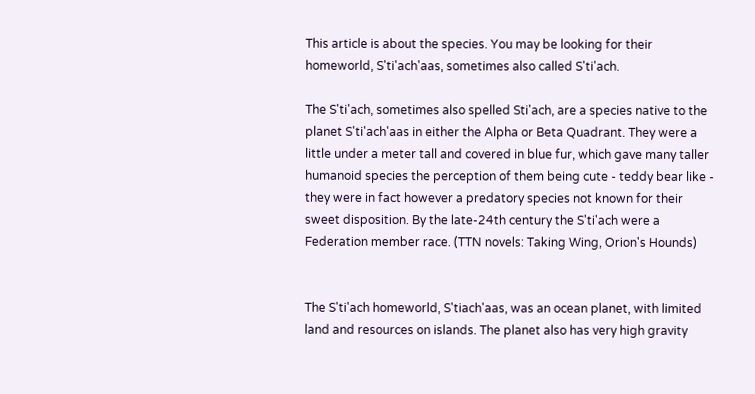This article is about the species. You may be looking for their homeworld, S'ti'ach'aas, sometimes also called S'ti'ach.

The S'ti'ach, sometimes also spelled Sti'ach, are a species native to the planet S'ti'ach'aas in either the Alpha or Beta Quadrant. They were a little under a meter tall and covered in blue fur, which gave many taller humanoid species the perception of them being cute - teddy bear like - they were in fact however a predatory species not known for their sweet disposition. By the late-24th century the S'ti'ach were a Federation member race. (TTN novels: Taking Wing, Orion's Hounds)


The S'ti'ach homeworld, S'tiach'aas, was an ocean planet, with limited land and resources on islands. The planet also has very high gravity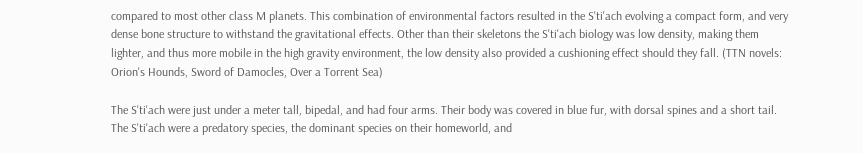compared to most other class M planets. This combination of environmental factors resulted in the S'ti'ach evolving a compact form, and very dense bone structure to withstand the gravitational effects. Other than their skeletons the S'ti'ach biology was low density, making them lighter, and thus more mobile in the high gravity environment, the low density also provided a cushioning effect should they fall. (TTN novels: Orion's Hounds, Sword of Damocles, Over a Torrent Sea)

The S'ti'ach were just under a meter tall, bipedal, and had four arms. Their body was covered in blue fur, with dorsal spines and a short tail. The S'ti'ach were a predatory species, the dominant species on their homeworld, and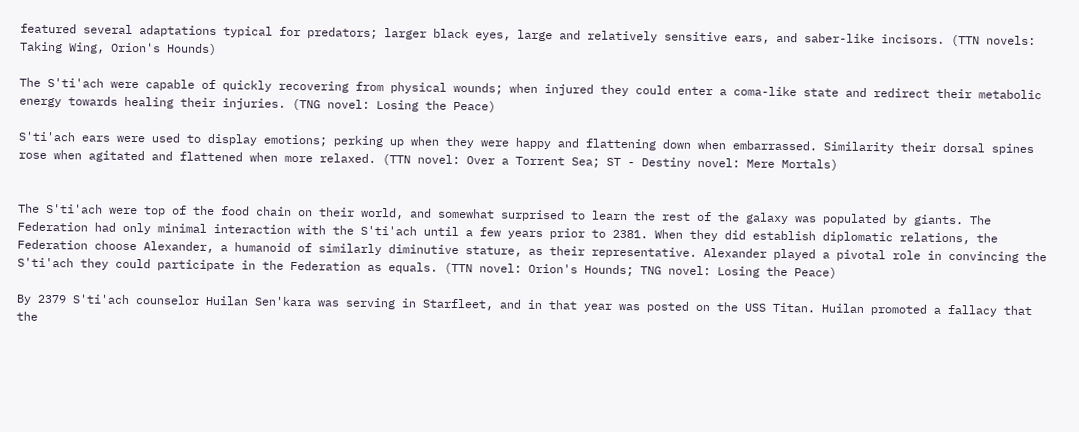featured several adaptations typical for predators; larger black eyes, large and relatively sensitive ears, and saber-like incisors. (TTN novels: Taking Wing, Orion's Hounds)

The S'ti'ach were capable of quickly recovering from physical wounds; when injured they could enter a coma-like state and redirect their metabolic energy towards healing their injuries. (TNG novel: Losing the Peace)

S'ti'ach ears were used to display emotions; perking up when they were happy and flattening down when embarrassed. Similarity their dorsal spines rose when agitated and flattened when more relaxed. (TTN novel: Over a Torrent Sea; ST - Destiny novel: Mere Mortals)


The S'ti'ach were top of the food chain on their world, and somewhat surprised to learn the rest of the galaxy was populated by giants. The Federation had only minimal interaction with the S'ti'ach until a few years prior to 2381. When they did establish diplomatic relations, the Federation choose Alexander, a humanoid of similarly diminutive stature, as their representative. Alexander played a pivotal role in convincing the S'ti'ach they could participate in the Federation as equals. (TTN novel: Orion's Hounds; TNG novel: Losing the Peace)

By 2379 S'ti'ach counselor Huilan Sen'kara was serving in Starfleet, and in that year was posted on the USS Titan. Huilan promoted a fallacy that the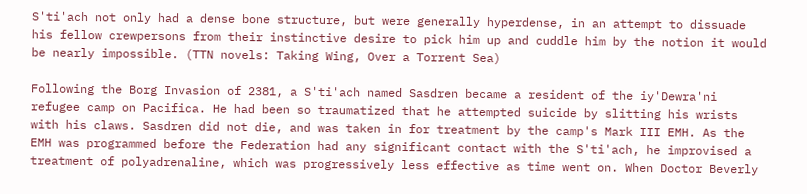S'ti'ach not only had a dense bone structure, but were generally hyperdense, in an attempt to dissuade his fellow crewpersons from their instinctive desire to pick him up and cuddle him by the notion it would be nearly impossible. (TTN novels: Taking Wing, Over a Torrent Sea)

Following the Borg Invasion of 2381, a S'ti'ach named Sasdren became a resident of the iy'Dewra'ni refugee camp on Pacifica. He had been so traumatized that he attempted suicide by slitting his wrists with his claws. Sasdren did not die, and was taken in for treatment by the camp's Mark III EMH. As the EMH was programmed before the Federation had any significant contact with the S'ti'ach, he improvised a treatment of polyadrenaline, which was progressively less effective as time went on. When Doctor Beverly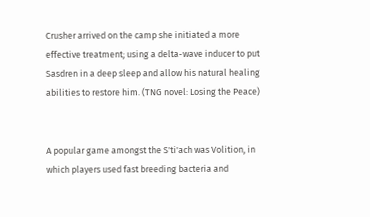Crusher arrived on the camp she initiated a more effective treatment; using a delta-wave inducer to put Sasdren in a deep sleep and allow his natural healing abilities to restore him. (TNG novel: Losing the Peace)


A popular game amongst the S'ti'ach was Volition, in which players used fast breeding bacteria and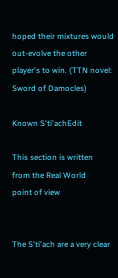hoped their mixtures would out-evolve the other player's to win. (TTN novel: Sword of Damocles)

Known S'ti'achEdit

This section is written
from the Real World
point of view


The S'ti'ach are a very clear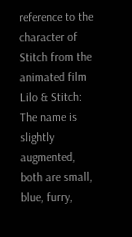reference to the character of Stitch from the animated film Lilo & Stitch: The name is slightly augmented, both are small, blue, furry,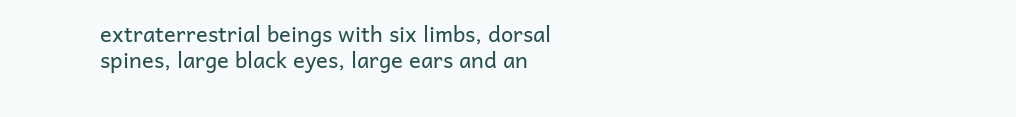extraterrestrial beings with six limbs, dorsal spines, large black eyes, large ears and an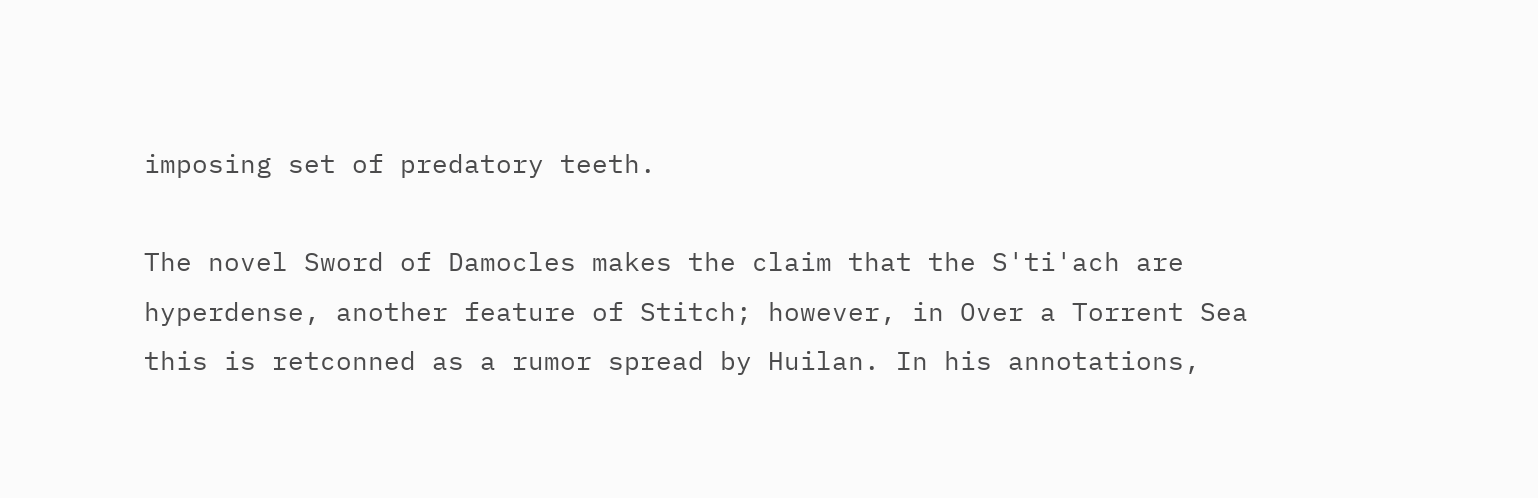imposing set of predatory teeth.

The novel Sword of Damocles makes the claim that the S'ti'ach are hyperdense, another feature of Stitch; however, in Over a Torrent Sea this is retconned as a rumor spread by Huilan. In his annotations,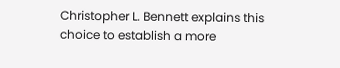Christopher L. Bennett explains this choice to establish a more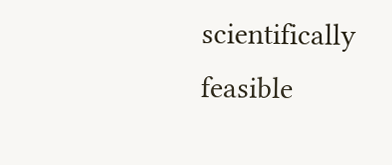scientifically feasible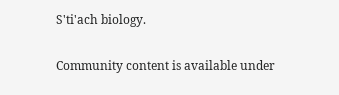S'ti'ach biology.

Community content is available under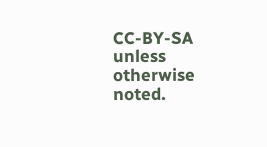CC-BY-SA unless otherwise noted.